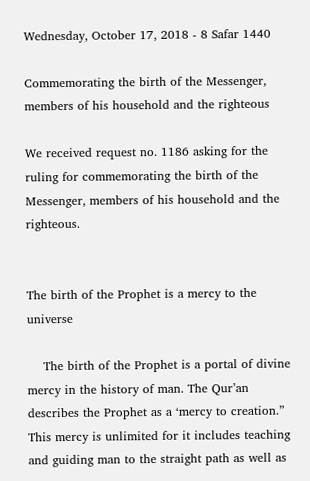Wednesday, October 17, 2018 - 8 Safar 1440

Commemorating the birth of the Messenger, members of his household and the righteous

We received request no. 1186 asking for the ruling for commemorating the birth of the Messenger, members of his household and the righteous.


The birth of the Prophet is a mercy to the universe

    The birth of the Prophet is a portal of divine mercy in the history of man. The Qur’an describes the Prophet as a ‘mercy to creation.” This mercy is unlimited for it includes teaching and guiding man to the straight path as well as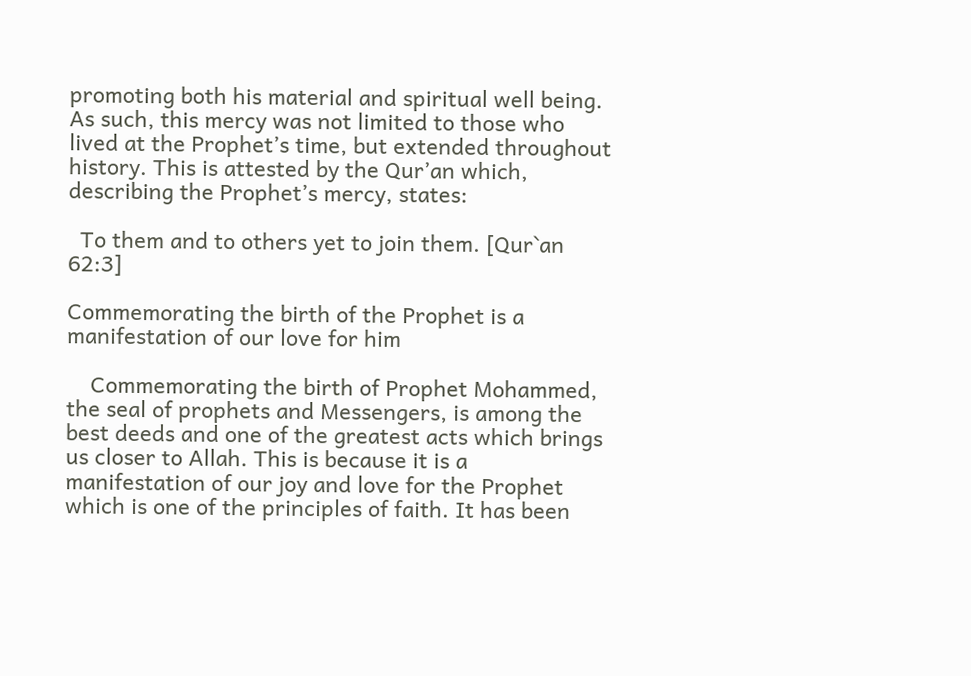promoting both his material and spiritual well being. As such, this mercy was not limited to those who lived at the Prophet’s time, but extended throughout history. This is attested by the Qur’an which, describing the Prophet’s mercy, states:

  To them and to others yet to join them. [Qur`an 62:3]

Commemorating the birth of the Prophet is a manifestation of our love for him

    Commemorating the birth of Prophet Mohammed, the seal of prophets and Messengers, is among the best deeds and one of the greatest acts which brings us closer to Allah. This is because it is a manifestation of our joy and love for the Prophet which is one of the principles of faith. It has been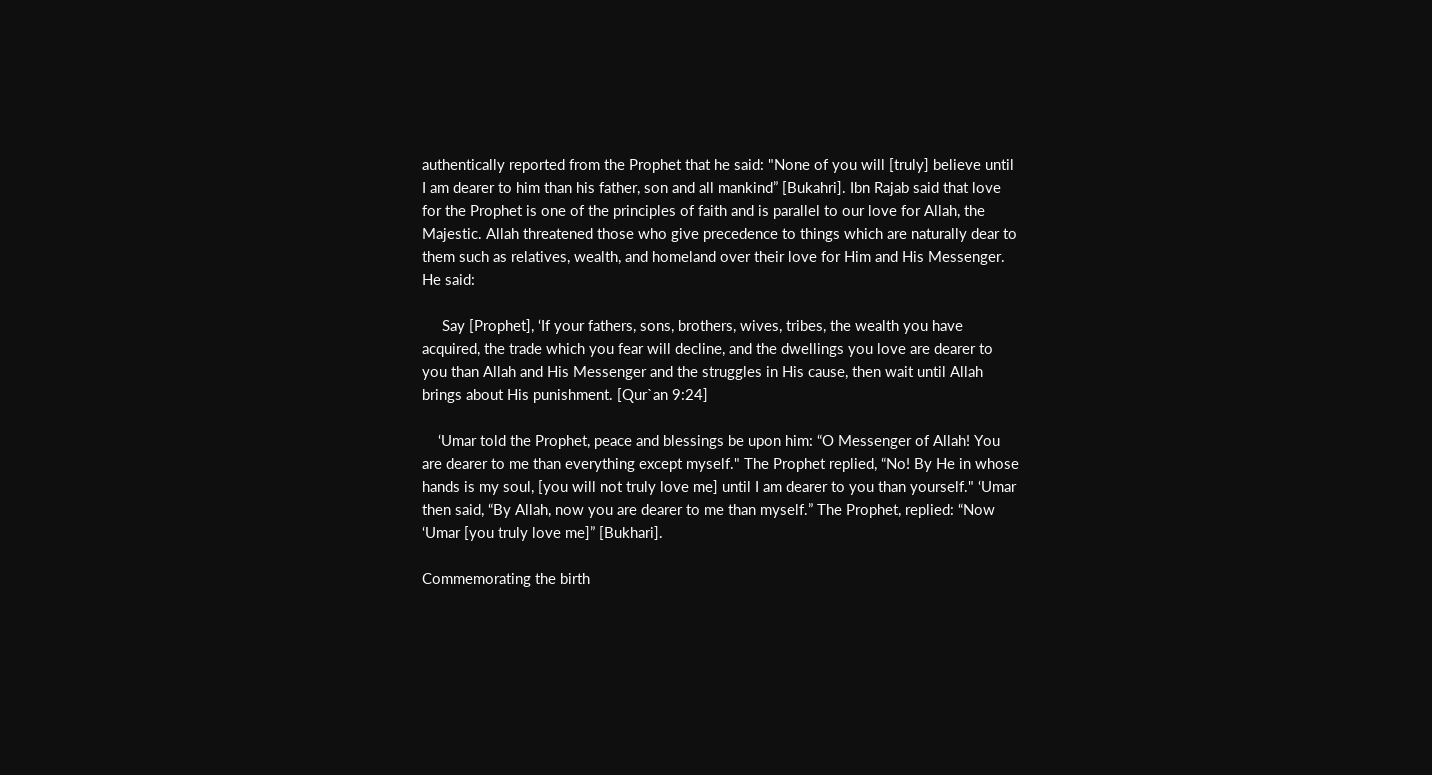authentically reported from the Prophet that he said: "None of you will [truly] believe until I am dearer to him than his father, son and all mankind” [Bukahri]. Ibn Rajab said that love for the Prophet is one of the principles of faith and is parallel to our love for Allah, the Majestic. Allah threatened those who give precedence to things which are naturally dear to them such as relatives, wealth, and homeland over their love for Him and His Messenger. He said:

     Say [Prophet], ‘If your fathers, sons, brothers, wives, tribes, the wealth you have acquired, the trade which you fear will decline, and the dwellings you love are dearer to you than Allah and His Messenger and the struggles in His cause, then wait until Allah brings about His punishment. [Qur`an 9:24]

    ‘Umar told the Prophet, peace and blessings be upon him: “O Messenger of Allah! You are dearer to me than everything except myself." The Prophet replied, “No! By He in whose hands is my soul, [you will not truly love me] until I am dearer to you than yourself." ‘Umar then said, “By Allah, now you are dearer to me than myself.” The Prophet, replied: “Now ‘Umar [you truly love me]” [Bukhari].

Commemorating the birth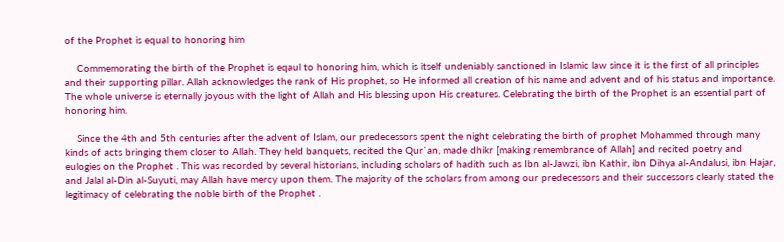of the Prophet is equal to honoring him

    Commemorating the birth of the Prophet is eqaul to honoring him, which is itself undeniably sanctioned in Islamic law since it is the first of all principles and their supporting pillar. Allah acknowledges the rank of His prophet, so He informed all creation of his name and advent and of his status and importance. The whole universe is eternally joyous with the light of Allah and His blessing upon His creatures. Celebrating the birth of the Prophet is an essential part of honoring him.

    Since the 4th and 5th centuries after the advent of Islam, our predecessors spent the night celebrating the birth of prophet Mohammed through many kinds of acts bringing them closer to Allah. They held banquets, recited the Qur`an, made dhikr [making remembrance of Allah] and recited poetry and eulogies on the Prophet . This was recorded by several historians, including scholars of hadith such as Ibn al-Jawzi, ibn Kathir, ibn Dihya al-Andalusi, ibn Hajar, and Jalal al-Din al-Suyuti, may Allah have mercy upon them. The majority of the scholars from among our predecessors and their successors clearly stated the legitimacy of celebrating the noble birth of the Prophet .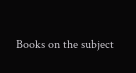Books on the subject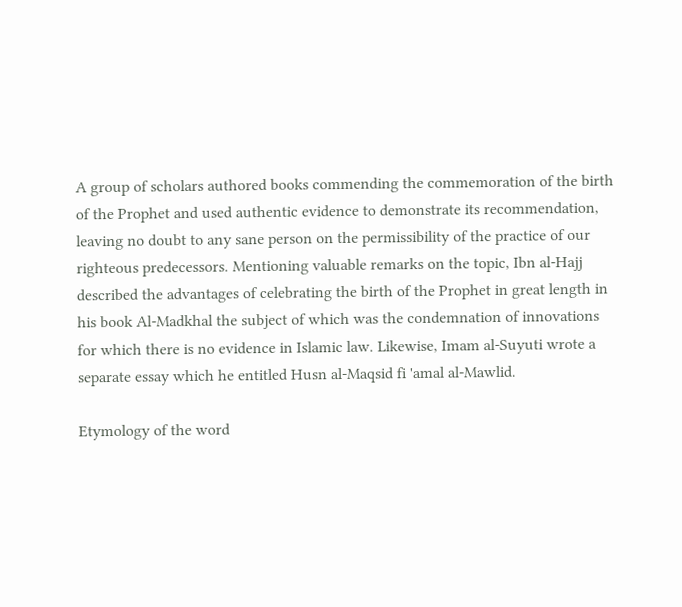A group of scholars authored books commending the commemoration of the birth of the Prophet and used authentic evidence to demonstrate its recommendation, leaving no doubt to any sane person on the permissibility of the practice of our righteous predecessors. Mentioning valuable remarks on the topic, Ibn al-Hajj described the advantages of celebrating the birth of the Prophet in great length in his book Al-Madkhal the subject of which was the condemnation of innovations for which there is no evidence in Islamic law. Likewise, Imam al-Suyuti wrote a separate essay which he entitled Husn al-Maqsid fi 'amal al-Mawlid.

Etymology of the word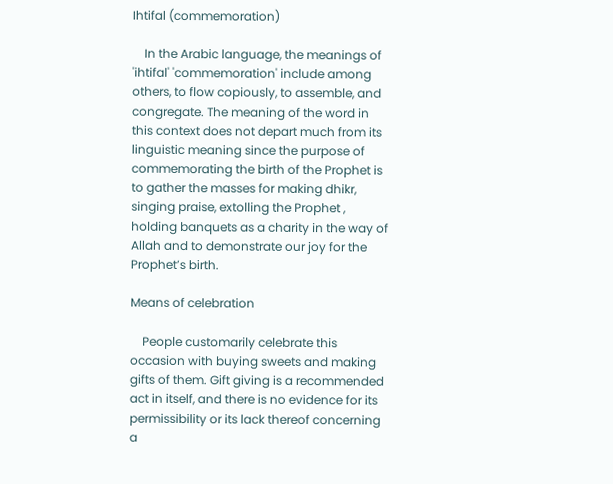Ihtifal (commemoration)

    In the Arabic language, the meanings of 'ihtifal' 'commemoration' include among others, to flow copiously, to assemble, and congregate. The meaning of the word in this context does not depart much from its linguistic meaning since the purpose of commemorating the birth of the Prophet is to gather the masses for making dhikr, singing praise, extolling the Prophet , holding banquets as a charity in the way of Allah and to demonstrate our joy for the Prophet’s birth.

Means of celebration

    People customarily celebrate this occasion with buying sweets and making gifts of them. Gift giving is a recommended act in itself, and there is no evidence for its permissibility or its lack thereof concerning a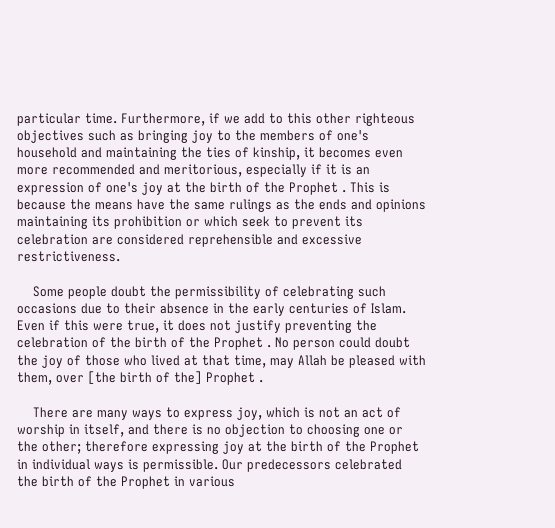particular time. Furthermore, if we add to this other righteous objectives such as bringing joy to the members of one's household and maintaining the ties of kinship, it becomes even more recommended and meritorious, especially if it is an expression of one's joy at the birth of the Prophet . This is because the means have the same rulings as the ends and opinions maintaining its prohibition or which seek to prevent its celebration are considered reprehensible and excessive restrictiveness.

    Some people doubt the permissibility of celebrating such occasions due to their absence in the early centuries of Islam. Even if this were true, it does not justify preventing the celebration of the birth of the Prophet . No person could doubt the joy of those who lived at that time, may Allah be pleased with them, over [the birth of the] Prophet .

    There are many ways to express joy, which is not an act of worship in itself, and there is no objection to choosing one or the other; therefore expressing joy at the birth of the Prophet in individual ways is permissible. Our predecessors celebrated the birth of the Prophet in various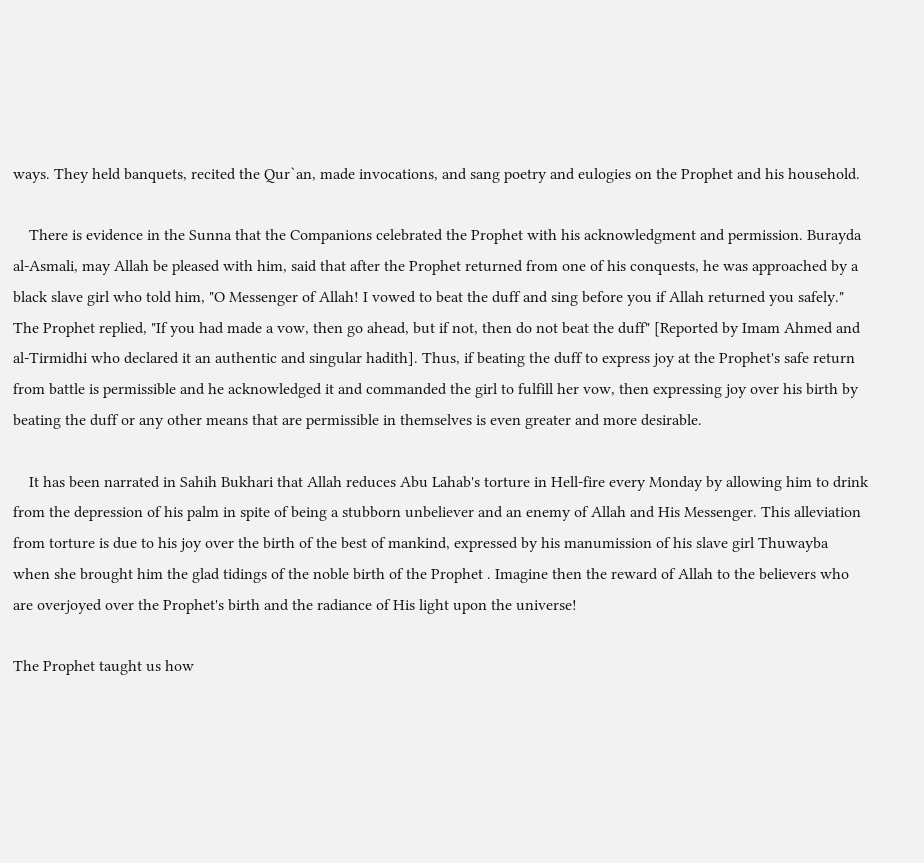ways. They held banquets, recited the Qur`an, made invocations, and sang poetry and eulogies on the Prophet and his household.

    There is evidence in the Sunna that the Companions celebrated the Prophet with his acknowledgment and permission. Burayda al-Asmali, may Allah be pleased with him, said that after the Prophet returned from one of his conquests, he was approached by a black slave girl who told him, "O Messenger of Allah! I vowed to beat the duff and sing before you if Allah returned you safely." The Prophet replied, "If you had made a vow, then go ahead, but if not, then do not beat the duff" [Reported by Imam Ahmed and al-Tirmidhi who declared it an authentic and singular hadith]. Thus, if beating the duff to express joy at the Prophet's safe return from battle is permissible and he acknowledged it and commanded the girl to fulfill her vow, then expressing joy over his birth by beating the duff or any other means that are permissible in themselves is even greater and more desirable.

    It has been narrated in Sahih Bukhari that Allah reduces Abu Lahab's torture in Hell-fire every Monday by allowing him to drink from the depression of his palm in spite of being a stubborn unbeliever and an enemy of Allah and His Messenger. This alleviation from torture is due to his joy over the birth of the best of mankind, expressed by his manumission of his slave girl Thuwayba when she brought him the glad tidings of the noble birth of the Prophet . Imagine then the reward of Allah to the believers who are overjoyed over the Prophet's birth and the radiance of His light upon the universe!

The Prophet taught us how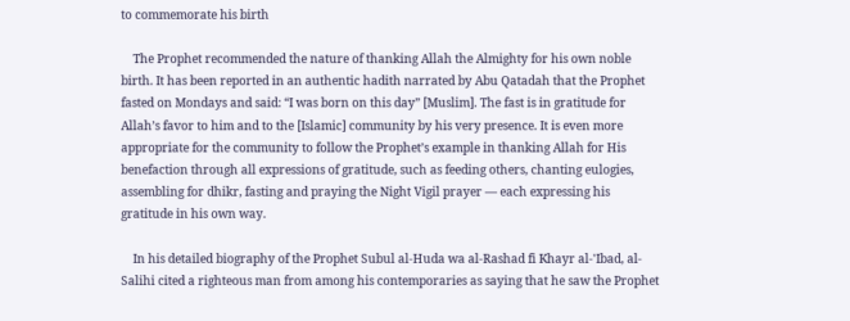to commemorate his birth

    The Prophet recommended the nature of thanking Allah the Almighty for his own noble birth. It has been reported in an authentic hadith narrated by Abu Qatadah that the Prophet fasted on Mondays and said: “I was born on this day” [Muslim]. The fast is in gratitude for Allah’s favor to him and to the [Islamic] community by his very presence. It is even more appropriate for the community to follow the Prophet’s example in thanking Allah for His benefaction through all expressions of gratitude, such as feeding others, chanting eulogies, assembling for dhikr, fasting and praying the Night Vigil prayer — each expressing his gratitude in his own way.

    In his detailed biography of the Prophet Subul al-Huda wa al-Rashad fi Khayr al-'Ibad, al-Salihi cited a righteous man from among his contemporaries as saying that he saw the Prophet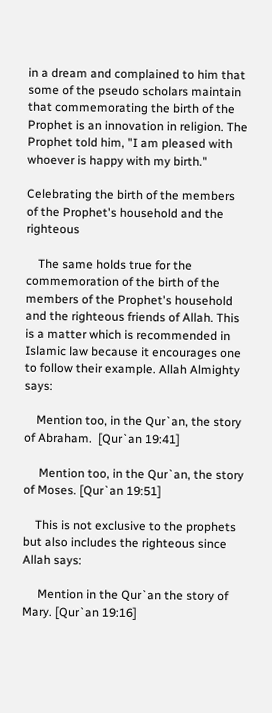in a dream and complained to him that some of the pseudo scholars maintain that commemorating the birth of the Prophet is an innovation in religion. The Prophet told him, "I am pleased with whoever is happy with my birth."

Celebrating the birth of the members of the Prophet's household and the righteous

    The same holds true for the commemoration of the birth of the members of the Prophet's household and the righteous friends of Allah. This is a matter which is recommended in Islamic law because it encourages one to follow their example. Allah Almighty says:

    Mention too, in the Qur`an, the story of Abraham.  [Qur`an 19:41]

     Mention too, in the Qur`an, the story of Moses. [Qur`an 19:51]

    This is not exclusive to the prophets but also includes the righteous since Allah says:

     Mention in the Qur`an the story of Mary. [Qur`an 19:16]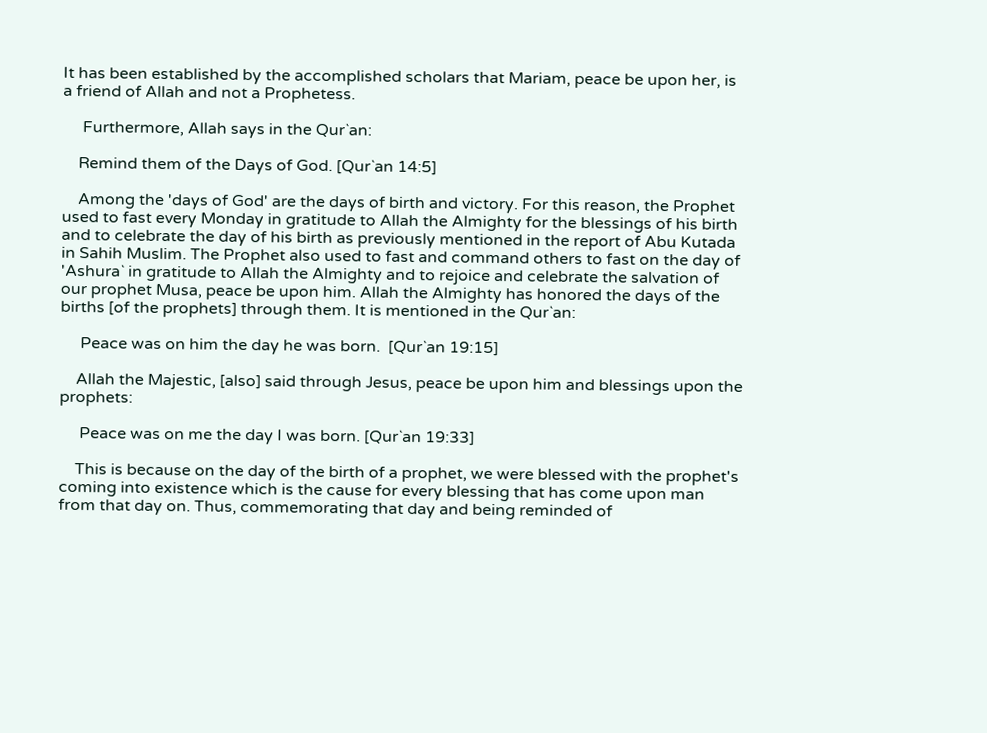It has been established by the accomplished scholars that Mariam, peace be upon her, is a friend of Allah and not a Prophetess.

     Furthermore, Allah says in the Qur`an:

    Remind them of the Days of God. [Qur`an 14:5]

    Among the 'days of God' are the days of birth and victory. For this reason, the Prophet used to fast every Monday in gratitude to Allah the Almighty for the blessings of his birth and to celebrate the day of his birth as previously mentioned in the report of Abu Kutada in Sahih Muslim. The Prophet also used to fast and command others to fast on the day of 'Ashura` in gratitude to Allah the Almighty and to rejoice and celebrate the salvation of our prophet Musa, peace be upon him. Allah the Almighty has honored the days of the births [of the prophets] through them. It is mentioned in the Qur`an:

     Peace was on him the day he was born.  [Qur`an 19:15]

    Allah the Majestic, [also] said through Jesus, peace be upon him and blessings upon the prophets:

     Peace was on me the day I was born. [Qur`an 19:33]

    This is because on the day of the birth of a prophet, we were blessed with the prophet's coming into existence which is the cause for every blessing that has come upon man from that day on. Thus, commemorating that day and being reminded of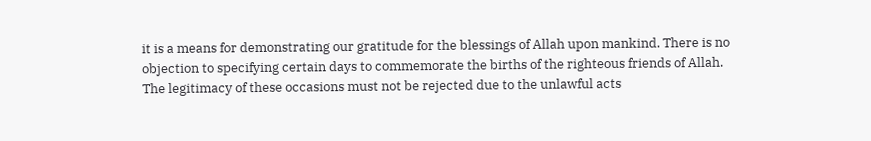it is a means for demonstrating our gratitude for the blessings of Allah upon mankind. There is no objection to specifying certain days to commemorate the births of the righteous friends of Allah. The legitimacy of these occasions must not be rejected due to the unlawful acts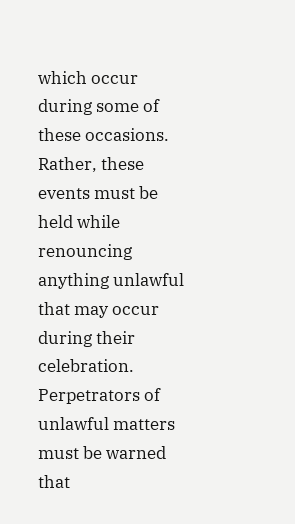which occur during some of these occasions. Rather, these events must be held while renouncing anything unlawful that may occur during their celebration. Perpetrators of unlawful matters must be warned that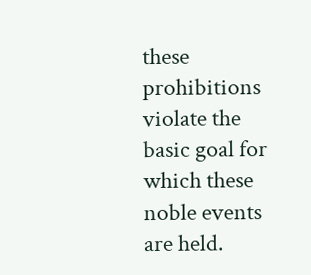these prohibitions violate the basic goal for which these noble events are held.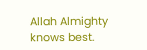Allah Almighty knows best.